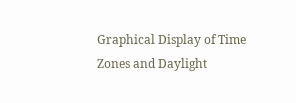Graphical Display of Time Zones and Daylight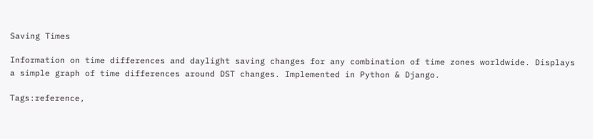Saving Times

Information on time differences and daylight saving changes for any combination of time zones worldwide. Displays a simple graph of time differences around DST changes. Implemented in Python & Django.

Tags:reference,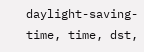daylight-saving-time, time, dst,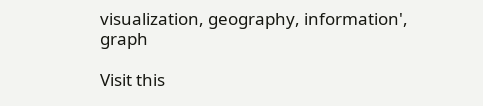visualization, geography, information', graph

Visit this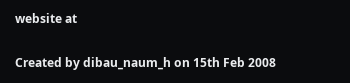website at

Created by dibau_naum_h on 15th Feb 2008